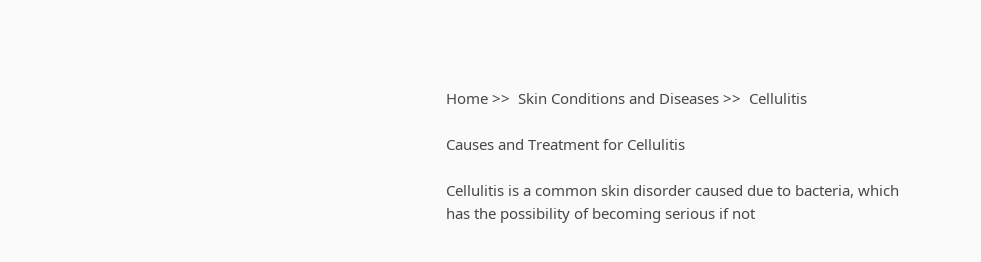Home >>  Skin Conditions and Diseases >>  Cellulitis

Causes and Treatment for Cellulitis

Cellulitis is a common skin disorder caused due to bacteria, which has the possibility of becoming serious if not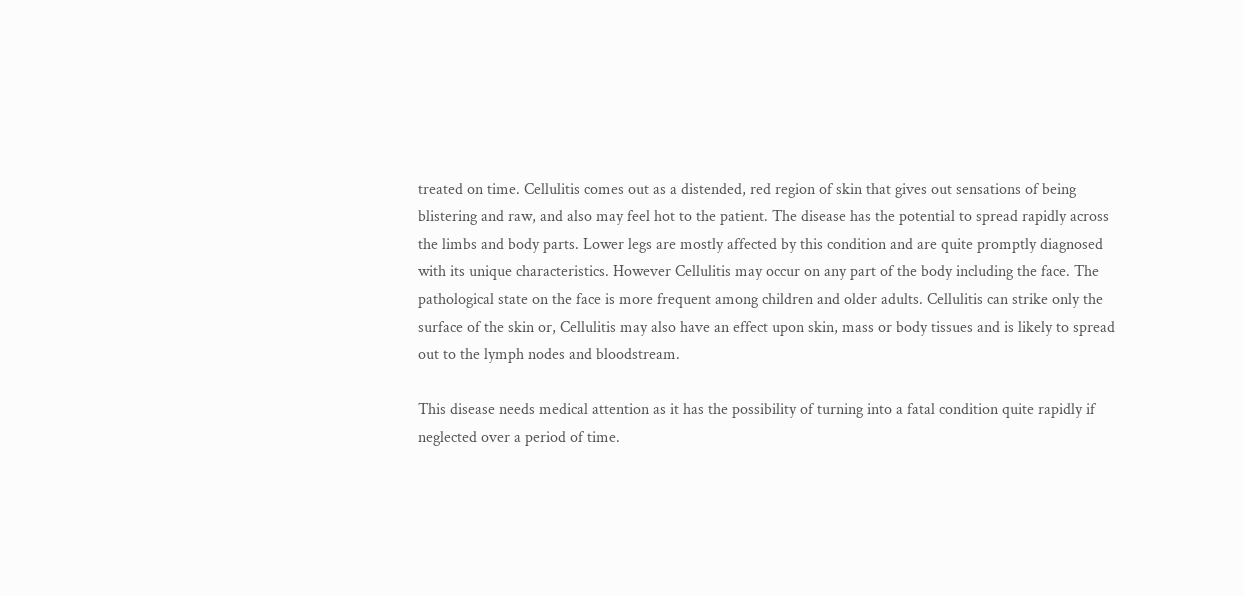treated on time. Cellulitis comes out as a distended, red region of skin that gives out sensations of being blistering and raw, and also may feel hot to the patient. The disease has the potential to spread rapidly across the limbs and body parts. Lower legs are mostly affected by this condition and are quite promptly diagnosed with its unique characteristics. However Cellulitis may occur on any part of the body including the face. The pathological state on the face is more frequent among children and older adults. Cellulitis can strike only the surface of the skin or, Cellulitis may also have an effect upon skin, mass or body tissues and is likely to spread out to the lymph nodes and bloodstream.

This disease needs medical attention as it has the possibility of turning into a fatal condition quite rapidly if neglected over a period of time.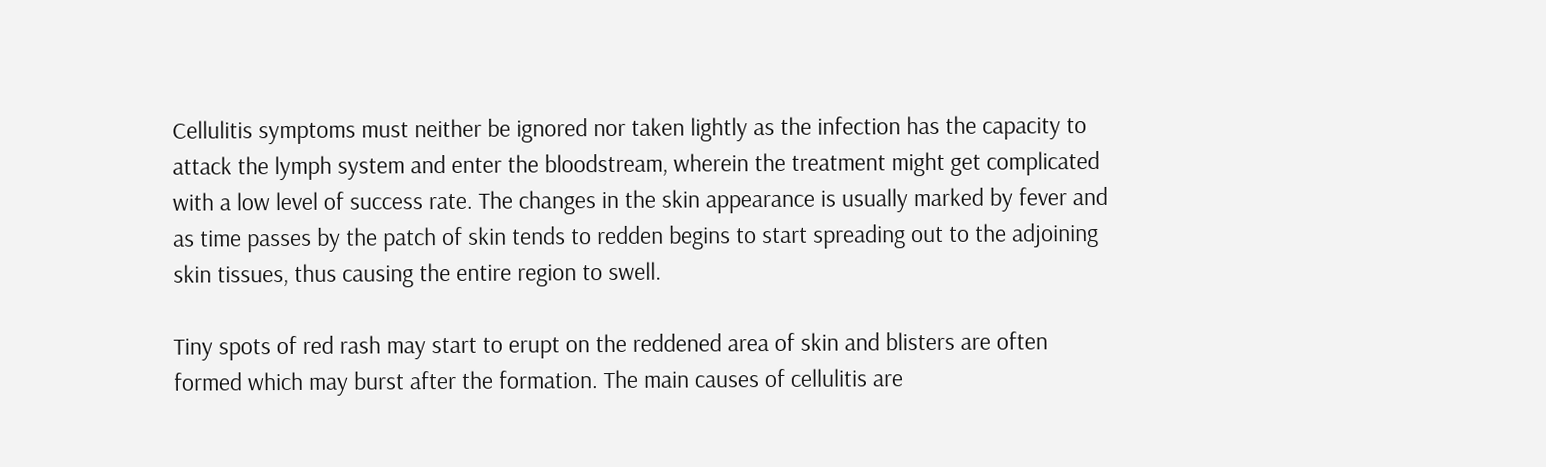Cellulitis symptoms must neither be ignored nor taken lightly as the infection has the capacity to attack the lymph system and enter the bloodstream, wherein the treatment might get complicated with a low level of success rate. The changes in the skin appearance is usually marked by fever and as time passes by the patch of skin tends to redden begins to start spreading out to the adjoining skin tissues, thus causing the entire region to swell.

Tiny spots of red rash may start to erupt on the reddened area of skin and blisters are often formed which may burst after the formation. The main causes of cellulitis are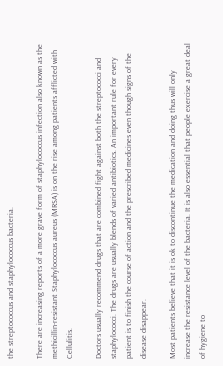the streptococcus and staphylococcus bacteria.

There are increasing reports of a more grave form of staphylococcus infection also known as the methicillin-resistant Staphylococcus aureus (MRSA) is on the rise among patients afflicted with Cellulitis.

Doctors usually recommend drugs that are combined fight against both the streptococci and staphylococci. The drugs are usually blends of varied antibiotics. An important rule for every patient is to finish the course of action and the prescribed medicines even though signs of the disease disappear.

Most patients believe that it is ok to discontinue the medication and doing thus will only increase the resistance level of the bacteria. It is also essential that people exercise a great deal of hygiene to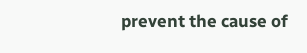prevent the cause of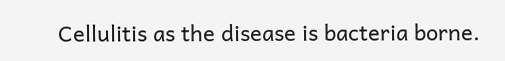Cellulitis as the disease is bacteria borne.